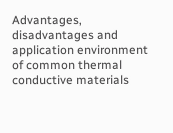Advantages, disadvantages and application environment of common thermal conductive materials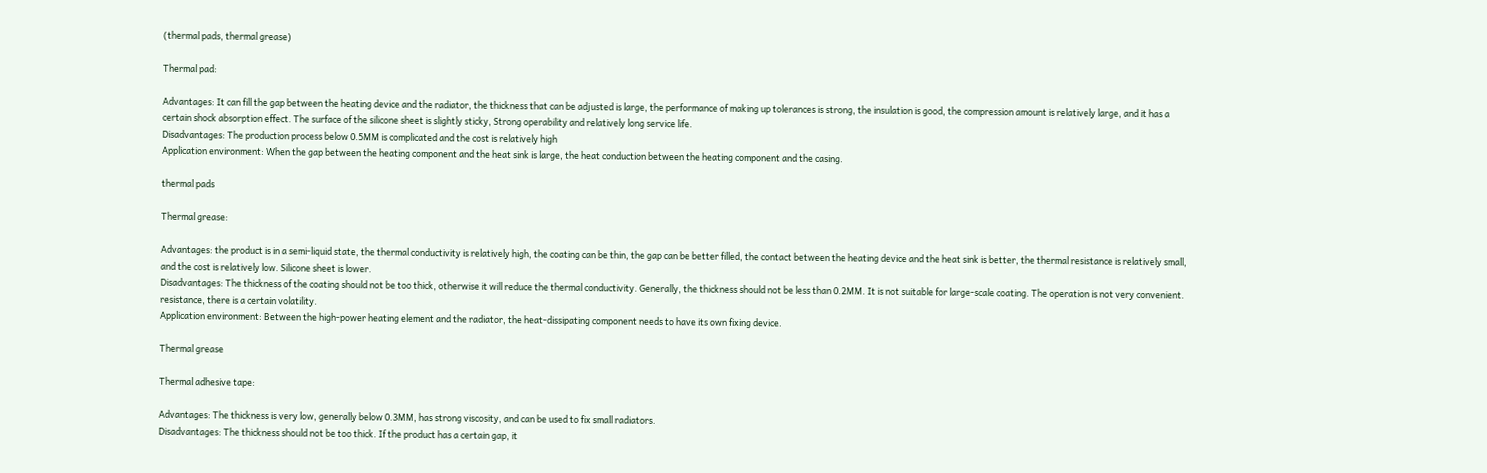(thermal pads, thermal grease)

Thermal pad:

Advantages: It can fill the gap between the heating device and the radiator, the thickness that can be adjusted is large, the performance of making up tolerances is strong, the insulation is good, the compression amount is relatively large, and it has a certain shock absorption effect. The surface of the silicone sheet is slightly sticky, Strong operability and relatively long service life.
Disadvantages: The production process below 0.5MM is complicated and the cost is relatively high
Application environment: When the gap between the heating component and the heat sink is large, the heat conduction between the heating component and the casing.

thermal pads

Thermal grease:

Advantages: the product is in a semi-liquid state, the thermal conductivity is relatively high, the coating can be thin, the gap can be better filled, the contact between the heating device and the heat sink is better, the thermal resistance is relatively small, and the cost is relatively low. Silicone sheet is lower.
Disadvantages: The thickness of the coating should not be too thick, otherwise it will reduce the thermal conductivity. Generally, the thickness should not be less than 0.2MM. It is not suitable for large-scale coating. The operation is not very convenient. resistance, there is a certain volatility.
Application environment: Between the high-power heating element and the radiator, the heat-dissipating component needs to have its own fixing device.

Thermal grease

Thermal adhesive tape:

Advantages: The thickness is very low, generally below 0.3MM, has strong viscosity, and can be used to fix small radiators.
Disadvantages: The thickness should not be too thick. If the product has a certain gap, it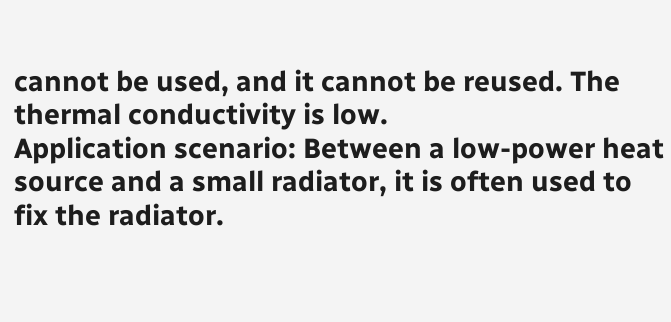cannot be used, and it cannot be reused. The thermal conductivity is low.
Application scenario: Between a low-power heat source and a small radiator, it is often used to fix the radiator.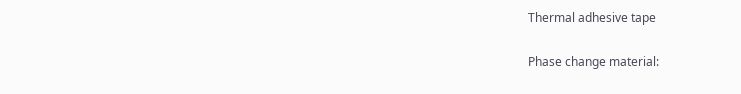Thermal adhesive tape

Phase change material: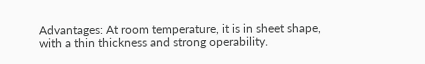Advantages: At room temperature, it is in sheet shape, with a thin thickness and strong operability.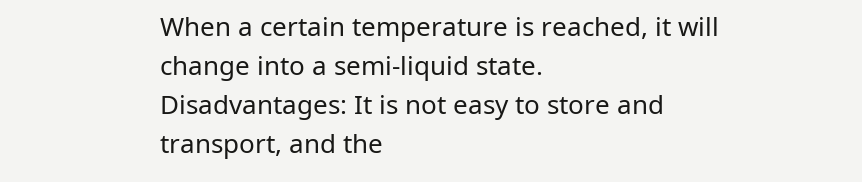When a certain temperature is reached, it will change into a semi-liquid state.
Disadvantages: It is not easy to store and transport, and the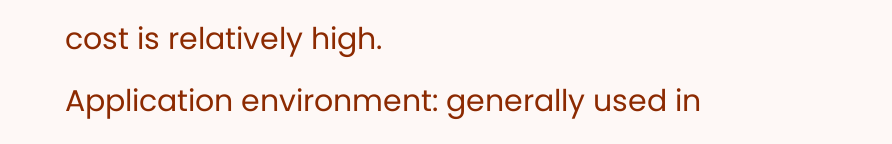cost is relatively high.
Application environment: generally used in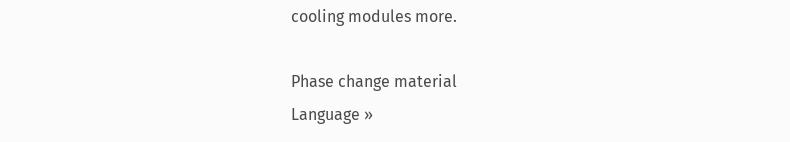cooling modules more.

Phase change material
Language »